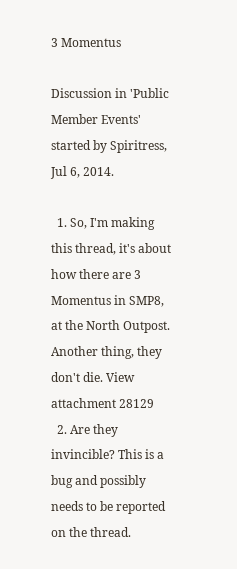3 Momentus

Discussion in 'Public Member Events' started by Spiritress, Jul 6, 2014.

  1. So, I'm making this thread, it's about how there are 3 Momentus in SMP8, at the North Outpost. Another thing, they don't die. View attachment 28129
  2. Are they invincible? This is a bug and possibly needs to be reported on the thread.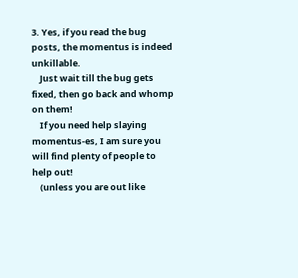3. Yes, if you read the bug posts, the momentus is indeed unkillable.
    Just wait till the bug gets fixed, then go back and whomp on them!
    If you need help slaying momentus-es, I am sure you will find plenty of people to help out!
    (unless you are out like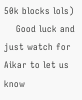50k blocks lols)
    Good luck and just watch for Aikar to let us know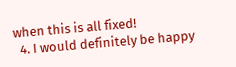when this is all fixed!
  4. I would definitely be happy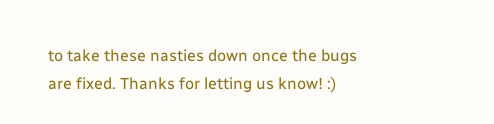to take these nasties down once the bugs are fixed. Thanks for letting us know! :)